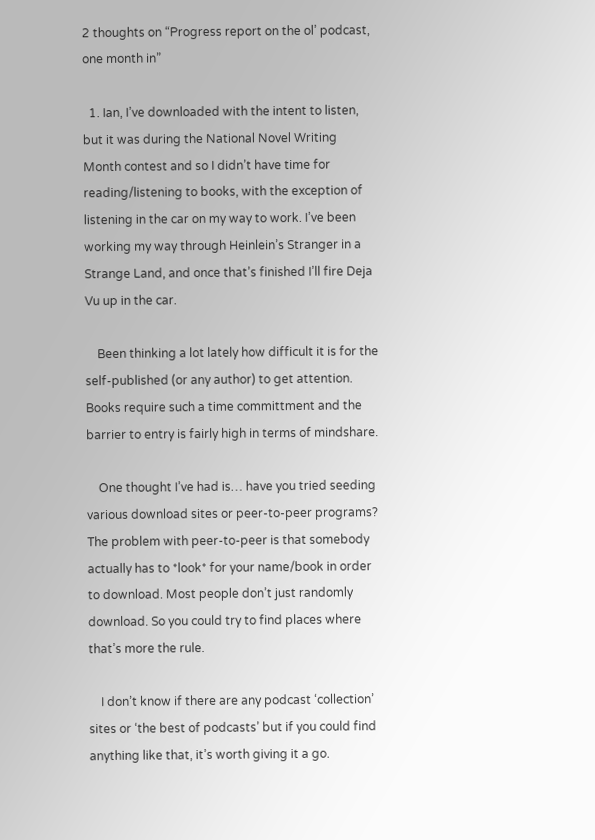2 thoughts on “Progress report on the ol’ podcast, one month in”

  1. Ian, I’ve downloaded with the intent to listen, but it was during the National Novel Writing Month contest and so I didn’t have time for reading/listening to books, with the exception of listening in the car on my way to work. I’ve been working my way through Heinlein’s Stranger in a Strange Land, and once that’s finished I’ll fire Deja Vu up in the car.

    Been thinking a lot lately how difficult it is for the self-published (or any author) to get attention. Books require such a time committment and the barrier to entry is fairly high in terms of mindshare.

    One thought I’ve had is… have you tried seeding various download sites or peer-to-peer programs? The problem with peer-to-peer is that somebody actually has to *look* for your name/book in order to download. Most people don’t just randomly download. So you could try to find places where that’s more the rule.

    I don’t know if there are any podcast ‘collection’ sites or ‘the best of podcasts’ but if you could find anything like that, it’s worth giving it a go.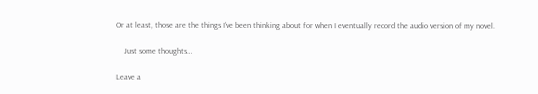Or at least, those are the things I’ve been thinking about for when I eventually record the audio version of my novel.

    Just some thoughts…

Leave a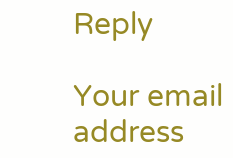Reply

Your email address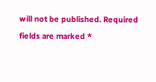will not be published. Required fields are marked *